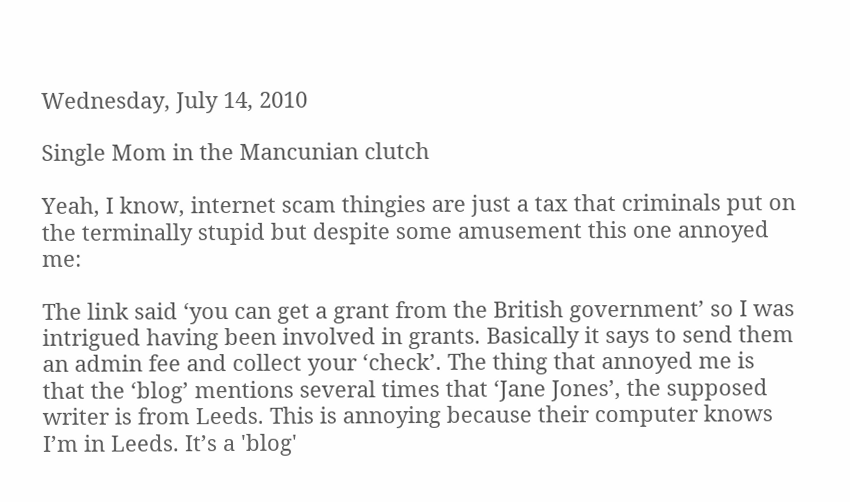Wednesday, July 14, 2010

Single Mom in the Mancunian clutch

Yeah, I know, internet scam thingies are just a tax that criminals put on the terminally stupid but despite some amusement this one annoyed me:

The link said ‘you can get a grant from the British government’ so I was intrigued having been involved in grants. Basically it says to send them an admin fee and collect your ‘check’. The thing that annoyed me is that the ‘blog’ mentions several times that ‘Jane Jones’, the supposed writer is from Leeds. This is annoying because their computer knows I’m in Leeds. It’s a 'blog'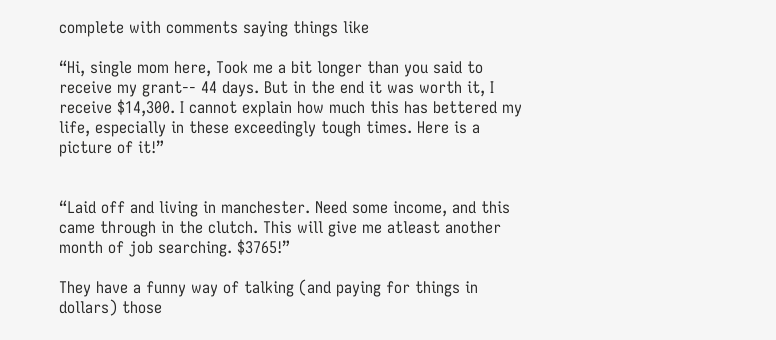complete with comments saying things like

“Hi, single mom here, Took me a bit longer than you said to receive my grant-- 44 days. But in the end it was worth it, I receive $14,300. I cannot explain how much this has bettered my life, especially in these exceedingly tough times. Here is a picture of it!”


“Laid off and living in manchester. Need some income, and this came through in the clutch. This will give me atleast another month of job searching. $3765!”

They have a funny way of talking (and paying for things in dollars) those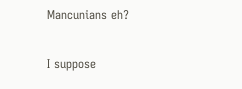Mancunians eh?

I suppose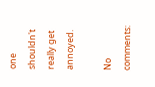one shouldn't really get annoyed.

No comments: